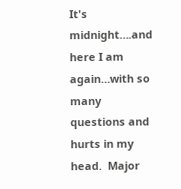It's midnight….and here I am again…with so many questions and hurts in my head.  Major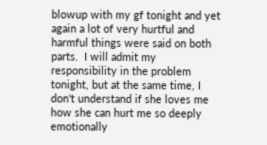blowup with my gf tonight and yet again a lot of very hurtful and harmful things were said on both parts.  I will admit my responsibility in the problem tonight, but at the same time, I don't understand if she loves me how she can hurt me so deeply emotionally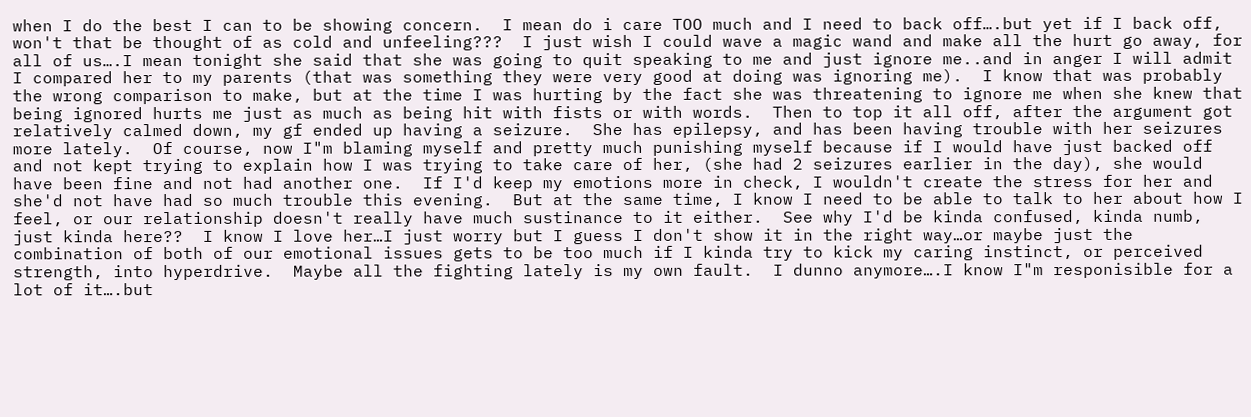when I do the best I can to be showing concern.  I mean do i care TOO much and I need to back off….but yet if I back off, won't that be thought of as cold and unfeeling???  I just wish I could wave a magic wand and make all the hurt go away, for all of us….I mean tonight she said that she was going to quit speaking to me and just ignore me..and in anger I will admit I compared her to my parents (that was something they were very good at doing was ignoring me).  I know that was probably the wrong comparison to make, but at the time I was hurting by the fact she was threatening to ignore me when she knew that being ignored hurts me just as much as being hit with fists or with words.  Then to top it all off, after the argument got relatively calmed down, my gf ended up having a seizure.  She has epilepsy, and has been having trouble with her seizures more lately.  Of course, now I"m blaming myself and pretty much punishing myself because if I would have just backed off and not kept trying to explain how I was trying to take care of her, (she had 2 seizures earlier in the day), she would have been fine and not had another one.  If I'd keep my emotions more in check, I wouldn't create the stress for her and she'd not have had so much trouble this evening.  But at the same time, I know I need to be able to talk to her about how I feel, or our relationship doesn't really have much sustinance to it either.  See why I'd be kinda confused, kinda numb, just kinda here??  I know I love her…I just worry but I guess I don't show it in the right way…or maybe just the combination of both of our emotional issues gets to be too much if I kinda try to kick my caring instinct, or perceived strength, into hyperdrive.  Maybe all the fighting lately is my own fault.  I dunno anymore….I know I"m responisible for a lot of it….but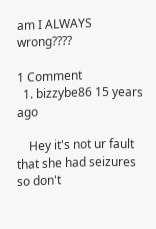am I ALWAYS wrong????

1 Comment
  1. bizzybe86 15 years ago

    Hey it's not ur fault that she had seizures so don't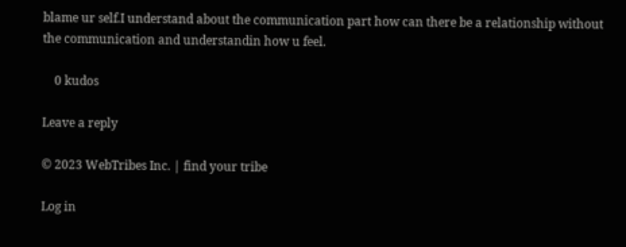blame ur self.I understand about the communication part how can there be a relationship without the communication and understandin how u feel.

    0 kudos

Leave a reply

© 2023 WebTribes Inc. | find your tribe

Log in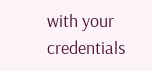with your credentials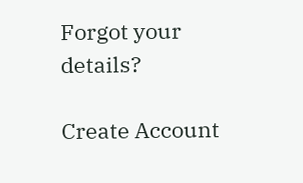Forgot your details?

Create Account